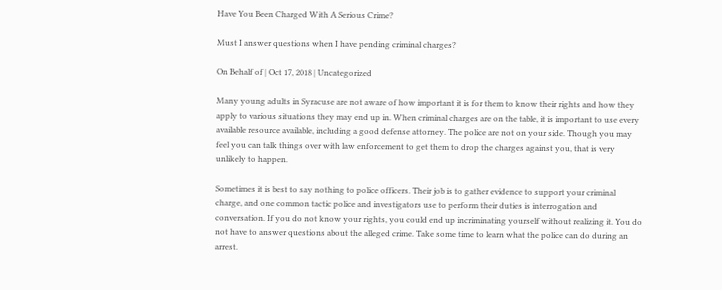Have You Been Charged With A Serious Crime?

Must I answer questions when I have pending criminal charges?

On Behalf of | Oct 17, 2018 | Uncategorized

Many young adults in Syracuse are not aware of how important it is for them to know their rights and how they apply to various situations they may end up in. When criminal charges are on the table, it is important to use every available resource available, including a good defense attorney. The police are not on your side. Though you may feel you can talk things over with law enforcement to get them to drop the charges against you, that is very unlikely to happen.

Sometimes it is best to say nothing to police officers. Their job is to gather evidence to support your criminal charge, and one common tactic police and investigators use to perform their duties is interrogation and conversation. If you do not know your rights, you could end up incriminating yourself without realizing it. You do not have to answer questions about the alleged crime. Take some time to learn what the police can do during an arrest.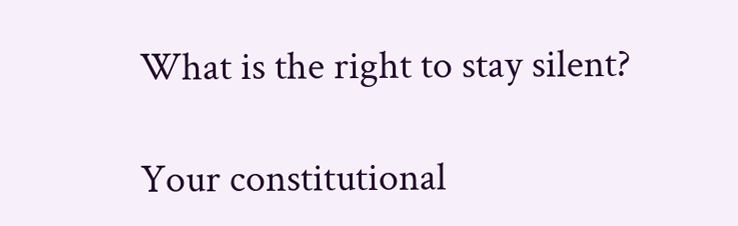What is the right to stay silent?

Your constitutional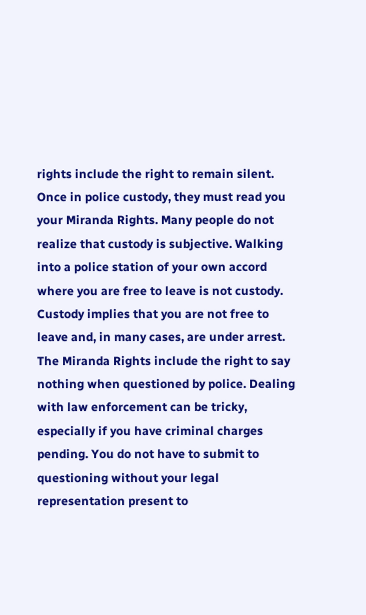rights include the right to remain silent. Once in police custody, they must read you your Miranda Rights. Many people do not realize that custody is subjective. Walking into a police station of your own accord where you are free to leave is not custody. Custody implies that you are not free to leave and, in many cases, are under arrest. The Miranda Rights include the right to say nothing when questioned by police. Dealing with law enforcement can be tricky, especially if you have criminal charges pending. You do not have to submit to questioning without your legal representation present to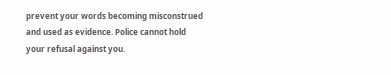prevent your words becoming misconstrued and used as evidence. Police cannot hold your refusal against you.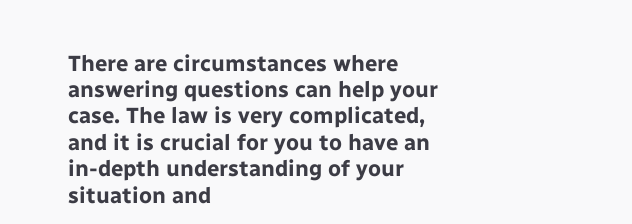There are circumstances where answering questions can help your case. The law is very complicated, and it is crucial for you to have an in-depth understanding of your situation and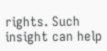rights. Such insight can help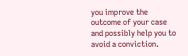you improve the outcome of your case and possibly help you to avoid a conviction.